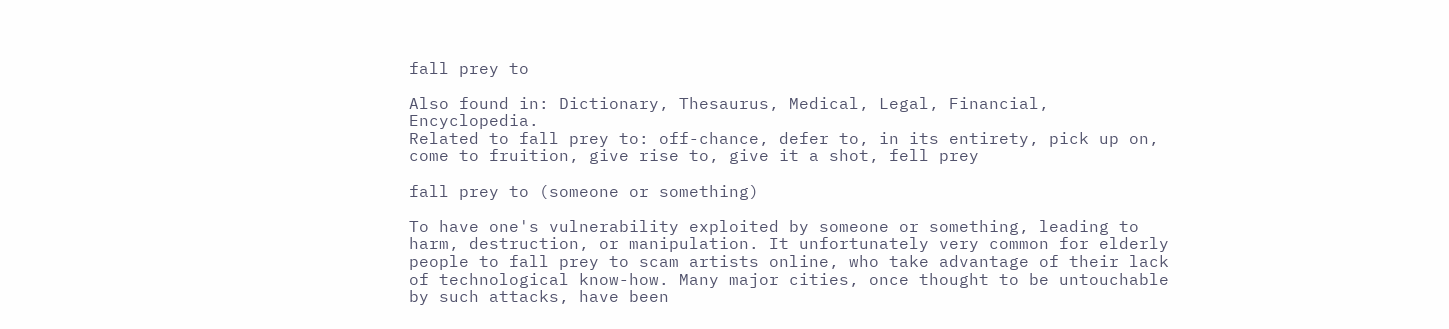fall prey to

Also found in: Dictionary, Thesaurus, Medical, Legal, Financial, Encyclopedia.
Related to fall prey to: off-chance, defer to, in its entirety, pick up on, come to fruition, give rise to, give it a shot, fell prey

fall prey to (someone or something)

To have one's vulnerability exploited by someone or something, leading to harm, destruction, or manipulation. It unfortunately very common for elderly people to fall prey to scam artists online, who take advantage of their lack of technological know-how. Many major cities, once thought to be untouchable by such attacks, have been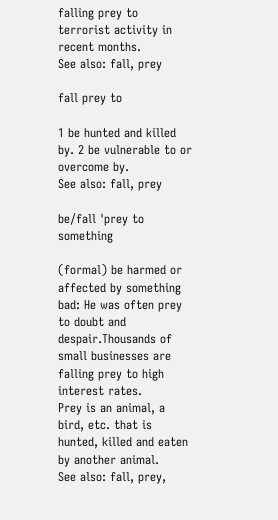falling prey to terrorist activity in recent months.
See also: fall, prey

fall prey to

1 be hunted and killed by. 2 be vulnerable to or overcome by.
See also: fall, prey

be/fall ˈprey to something

(formal) be harmed or affected by something bad: He was often prey to doubt and despair.Thousands of small businesses are falling prey to high interest rates.
Prey is an animal, a bird, etc. that is hunted, killed and eaten by another animal.
See also: fall, prey,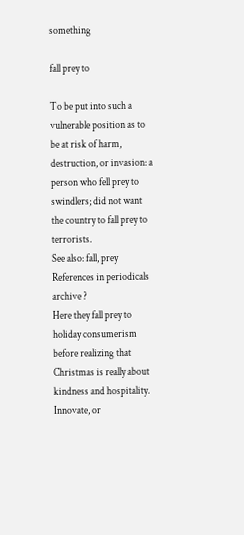something

fall prey to

To be put into such a vulnerable position as to be at risk of harm, destruction, or invasion: a person who fell prey to swindlers; did not want the country to fall prey to terrorists.
See also: fall, prey
References in periodicals archive ?
Here they fall prey to holiday consumerism before realizing that Christmas is really about kindness and hospitality.
Innovate, or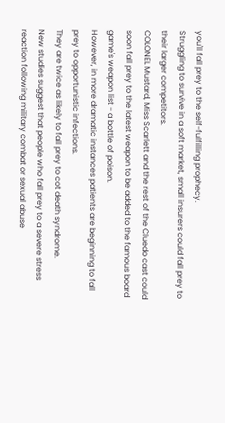you'll fall prey to the self-fulfilling prophecy.
Struggling to survive in a soft market, small insurers could fall prey to their larger competitors.
COLONEL Mustard, Miss Scarlett and the rest of the Cluedo cast could soon fall prey to the latest weapon to be added to the famous board game's weapon list - a bottle of poison.
However, in more dramatic instances patients are beginning to fall prey to opportunistic infections.
They are twice as likely to fall prey to cot death syndrome.
New studies suggest that people who fall prey to a severe stress reaction following military combat or sexual abuse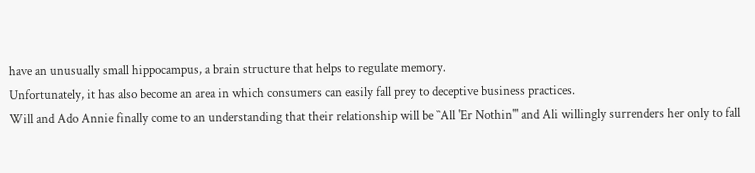have an unusually small hippocampus, a brain structure that helps to regulate memory.
Unfortunately, it has also become an area in which consumers can easily fall prey to deceptive business practices.
Will and Ado Annie finally come to an understanding that their relationship will be ``All 'Er Nothin''' and Ali willingly surrenders her only to fall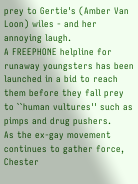prey to Gertie's (Amber Van Loon) wiles - and her annoying laugh.
A FREEPHONE helpline for runaway youngsters has been launched in a bid to reach them before they fall prey to ``human vultures'' such as pimps and drug pushers.
As the ex-gay movement continues to gather force, Chester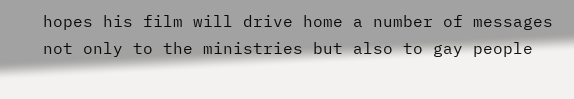hopes his film will drive home a number of messages not only to the ministries but also to gay people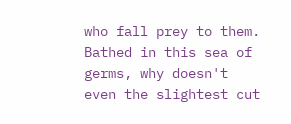who fall prey to them.
Bathed in this sea of germs, why doesn't even the slightest cut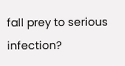fall prey to serious infection?